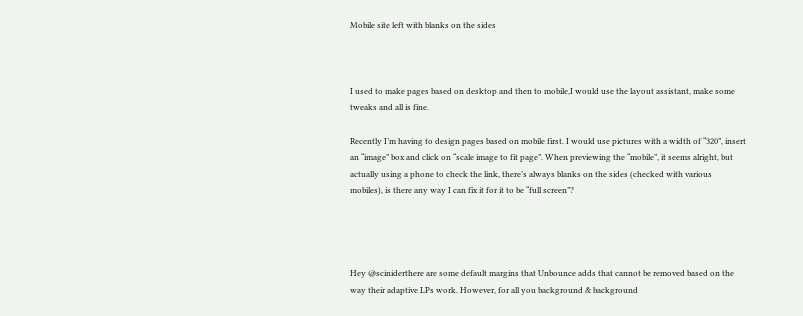Mobile site left with blanks on the sides



I used to make pages based on desktop and then to mobile,I would use the layout assistant, make some tweaks and all is fine.

Recently I’m having to design pages based on mobile first. I would use pictures with a width of “320”, insert an “image” box and click on “scale image to fit page”. When previewing the “mobile”, it seems alright, but actually using a phone to check the link, there’s always blanks on the sides (checked with various mobiles), is there any way I can fix it for it to be “full screen”?




Hey @sciniderthere are some default margins that Unbounce adds that cannot be removed based on the way their adaptive LPs work. However, for all you background & background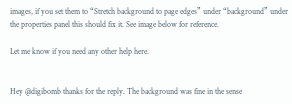images, if you set them to “Stretch background to page edges” under “background” under the properties panel this should fix it. See image below for reference.

Let me know if you need any other help here.


Hey @digibomb thanks for the reply. The background was fine in the sense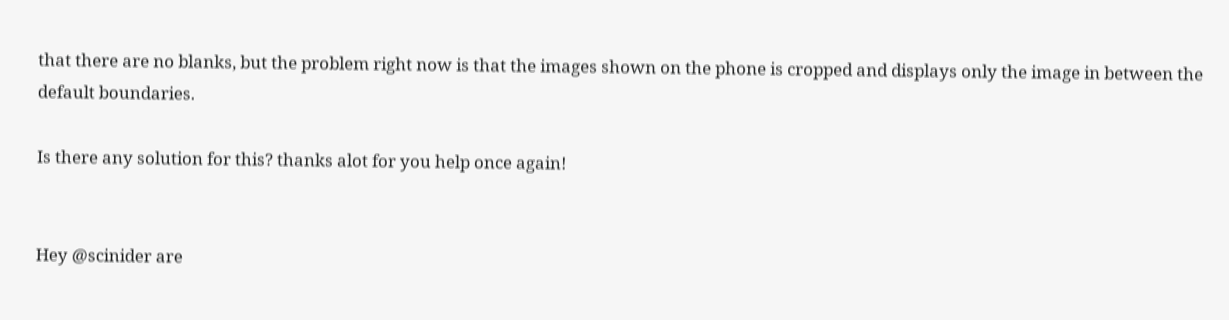that there are no blanks, but the problem right now is that the images shown on the phone is cropped and displays only the image in between the default boundaries.

Is there any solution for this? thanks alot for you help once again!


Hey @scinider are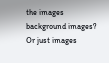the images background images? Or just images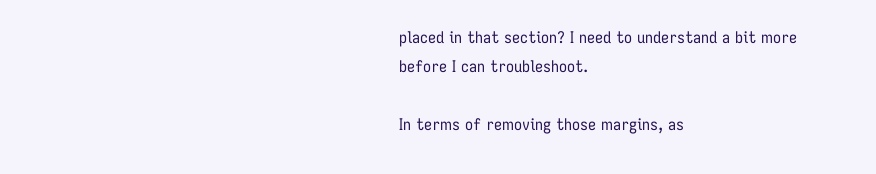placed in that section? I need to understand a bit more before I can troubleshoot.

In terms of removing those margins, as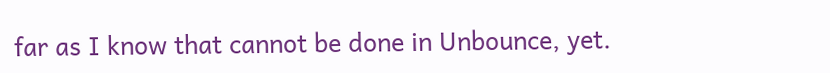far as I know that cannot be done in Unbounce, yet.